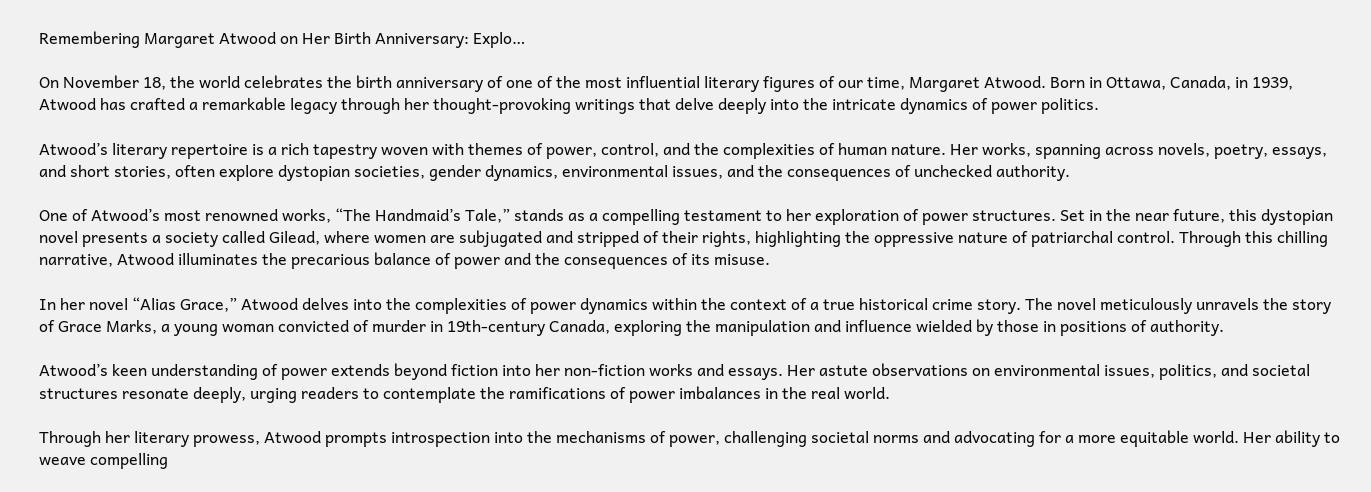Remembering Margaret Atwood on Her Birth Anniversary: Explo…

On November 18, the world celebrates the birth anniversary of one of the most influential literary figures of our time, Margaret Atwood. Born in Ottawa, Canada, in 1939, Atwood has crafted a remarkable legacy through her thought-provoking writings that delve deeply into the intricate dynamics of power politics.

Atwood’s literary repertoire is a rich tapestry woven with themes of power, control, and the complexities of human nature. Her works, spanning across novels, poetry, essays, and short stories, often explore dystopian societies, gender dynamics, environmental issues, and the consequences of unchecked authority.

One of Atwood’s most renowned works, “The Handmaid’s Tale,” stands as a compelling testament to her exploration of power structures. Set in the near future, this dystopian novel presents a society called Gilead, where women are subjugated and stripped of their rights, highlighting the oppressive nature of patriarchal control. Through this chilling narrative, Atwood illuminates the precarious balance of power and the consequences of its misuse.

In her novel “Alias Grace,” Atwood delves into the complexities of power dynamics within the context of a true historical crime story. The novel meticulously unravels the story of Grace Marks, a young woman convicted of murder in 19th-century Canada, exploring the manipulation and influence wielded by those in positions of authority.

Atwood’s keen understanding of power extends beyond fiction into her non-fiction works and essays. Her astute observations on environmental issues, politics, and societal structures resonate deeply, urging readers to contemplate the ramifications of power imbalances in the real world.

Through her literary prowess, Atwood prompts introspection into the mechanisms of power, challenging societal norms and advocating for a more equitable world. Her ability to weave compelling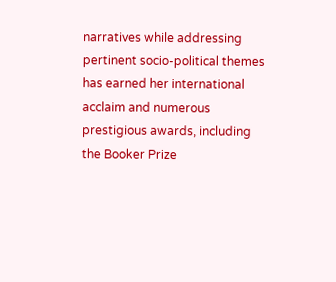narratives while addressing pertinent socio-political themes has earned her international acclaim and numerous prestigious awards, including the Booker Prize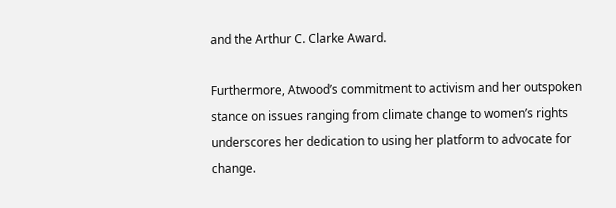and the Arthur C. Clarke Award.

Furthermore, Atwood’s commitment to activism and her outspoken stance on issues ranging from climate change to women’s rights underscores her dedication to using her platform to advocate for change.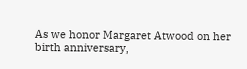As we honor Margaret Atwood on her birth anniversary,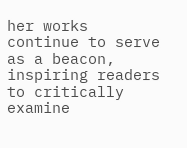her works continue to serve as a beacon, inspiring readers to critically examine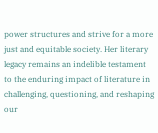power structures and strive for a more just and equitable society. Her literary legacy remains an indelible testament to the enduring impact of literature in challenging, questioning, and reshaping our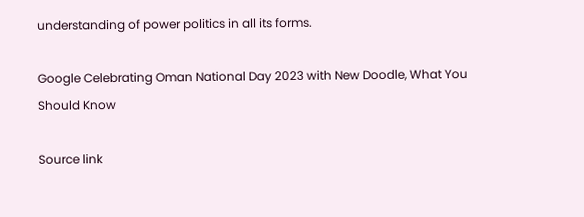understanding of power politics in all its forms.

Google Celebrating Oman National Day 2023 with New Doodle, What You Should Know

Source link